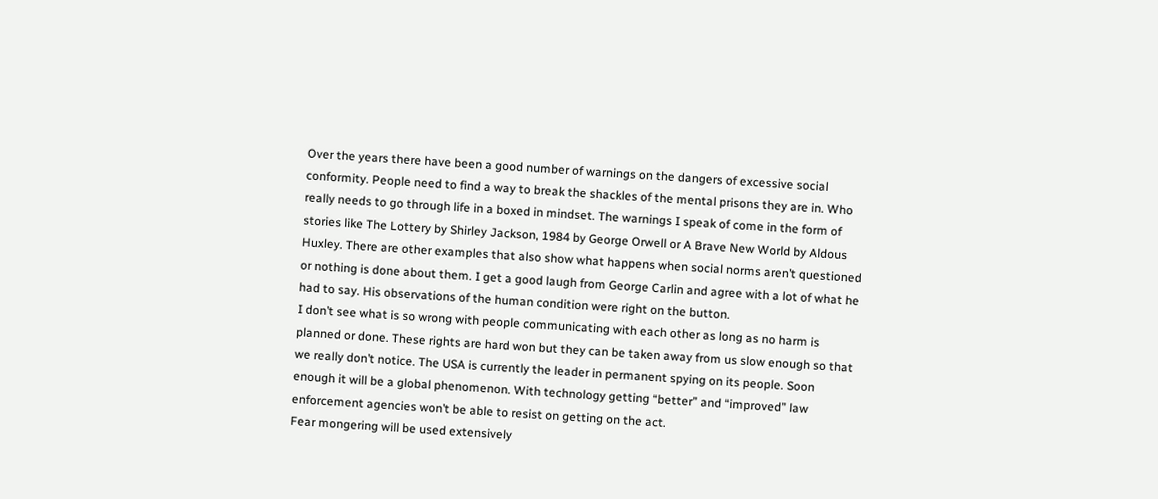Over the years there have been a good number of warnings on the dangers of excessive social conformity. People need to find a way to break the shackles of the mental prisons they are in. Who really needs to go through life in a boxed in mindset. The warnings I speak of come in the form of stories like The Lottery by Shirley Jackson, 1984 by George Orwell or A Brave New World by Aldous Huxley. There are other examples that also show what happens when social norms aren’t questioned or nothing is done about them. I get a good laugh from George Carlin and agree with a lot of what he had to say. His observations of the human condition were right on the button.
I don’t see what is so wrong with people communicating with each other as long as no harm is planned or done. These rights are hard won but they can be taken away from us slow enough so that we really don’t notice. The USA is currently the leader in permanent spying on its people. Soon enough it will be a global phenomenon. With technology getting “better” and “improved” law enforcement agencies won’t be able to resist on getting on the act.
Fear mongering will be used extensively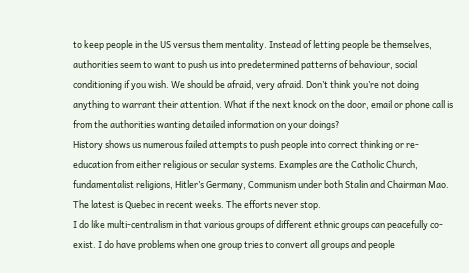to keep people in the US versus them mentality. Instead of letting people be themselves, authorities seem to want to push us into predetermined patterns of behaviour, social conditioning if you wish. We should be afraid, very afraid. Don’t think you’re not doing anything to warrant their attention. What if the next knock on the door, email or phone call is from the authorities wanting detailed information on your doings?
History shows us numerous failed attempts to push people into correct thinking or re-education from either religious or secular systems. Examples are the Catholic Church, fundamentalist religions, Hitler’s Germany, Communism under both Stalin and Chairman Mao. The latest is Quebec in recent weeks. The efforts never stop.
I do like multi-centralism in that various groups of different ethnic groups can peacefully co-exist. I do have problems when one group tries to convert all groups and people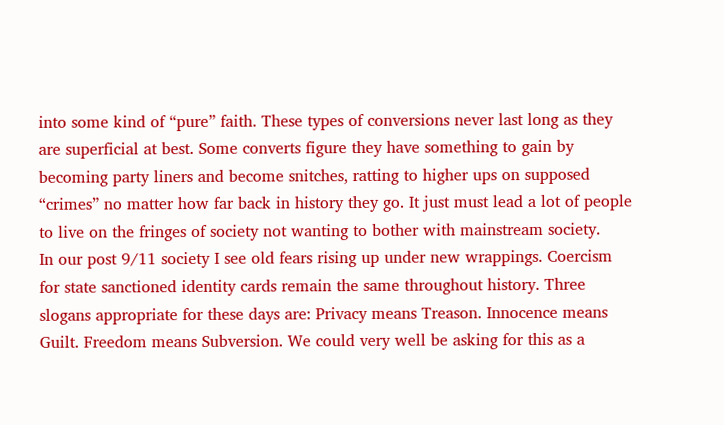into some kind of “pure” faith. These types of conversions never last long as they are superficial at best. Some converts figure they have something to gain by becoming party liners and become snitches, ratting to higher ups on supposed “crimes” no matter how far back in history they go. It just must lead a lot of people to live on the fringes of society not wanting to bother with mainstream society.
In our post 9/11 society I see old fears rising up under new wrappings. Coercism for state sanctioned identity cards remain the same throughout history. Three slogans appropriate for these days are: Privacy means Treason. Innocence means Guilt. Freedom means Subversion. We could very well be asking for this as a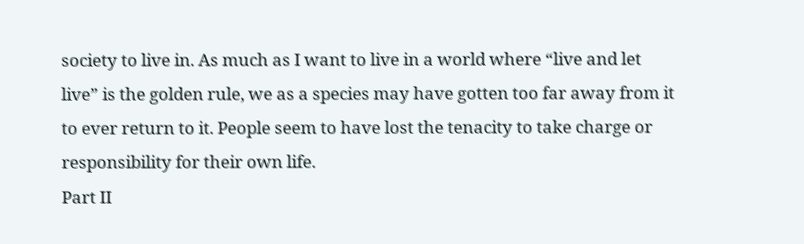society to live in. As much as I want to live in a world where “live and let live” is the golden rule, we as a species may have gotten too far away from it to ever return to it. People seem to have lost the tenacity to take charge or responsibility for their own life.
Part II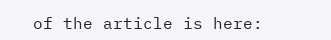of the article is here: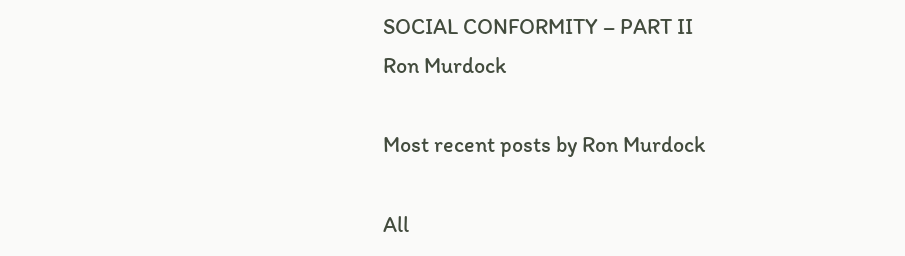SOCIAL CONFORMITY – PART II
Ron Murdock

Most recent posts by Ron Murdock

All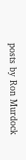posts by Ron Murdock